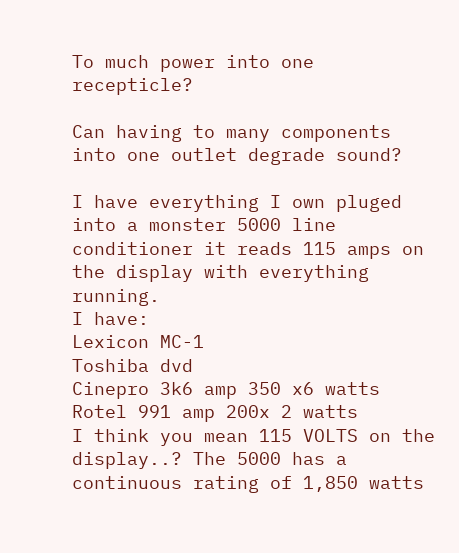To much power into one recepticle?

Can having to many components into one outlet degrade sound?

I have everything I own pluged into a monster 5000 line conditioner it reads 115 amps on the display with everything running.
I have:
Lexicon MC-1
Toshiba dvd
Cinepro 3k6 amp 350 x6 watts
Rotel 991 amp 200x 2 watts
I think you mean 115 VOLTS on the display..? The 5000 has a continuous rating of 1,850 watts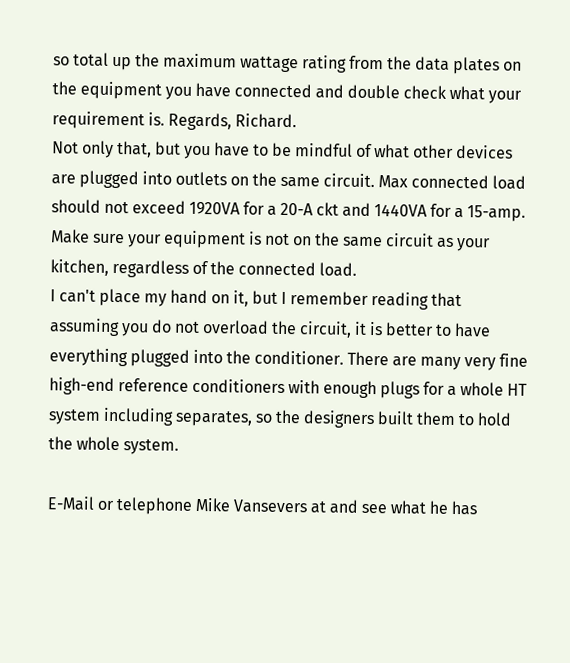so total up the maximum wattage rating from the data plates on the equipment you have connected and double check what your requirement is. Regards, Richard.
Not only that, but you have to be mindful of what other devices are plugged into outlets on the same circuit. Max connected load should not exceed 1920VA for a 20-A ckt and 1440VA for a 15-amp. Make sure your equipment is not on the same circuit as your kitchen, regardless of the connected load.
I can't place my hand on it, but I remember reading that assuming you do not overload the circuit, it is better to have everything plugged into the conditioner. There are many very fine high-end reference conditioners with enough plugs for a whole HT system including separates, so the designers built them to hold the whole system.

E-Mail or telephone Mike Vansevers at and see what he has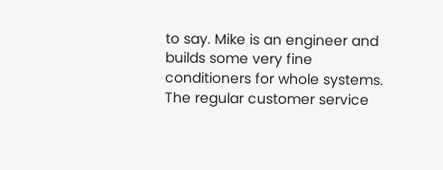to say. Mike is an engineer and builds some very fine conditioners for whole systems. The regular customer service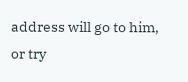address will go to him, or try